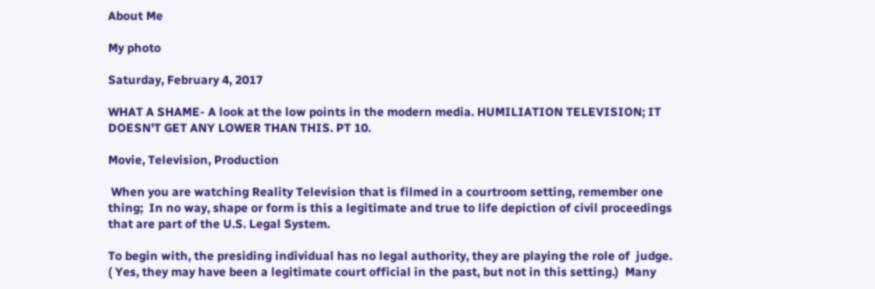About Me

My photo

Saturday, February 4, 2017

WHAT A SHAME- A look at the low points in the modern media. HUMILIATION TELEVISION; IT DOESN'T GET ANY LOWER THAN THIS. PT 10.

Movie, Television, Production

 When you are watching Reality Television that is filmed in a courtroom setting, remember one thing;  In no way, shape or form is this a legitimate and true to life depiction of civil proceedings that are part of the U.S. Legal System.

To begin with, the presiding individual has no legal authority, they are playing the role of  judge.
( Yes, they may have been a legitimate court official in the past, but not in this setting.)  Many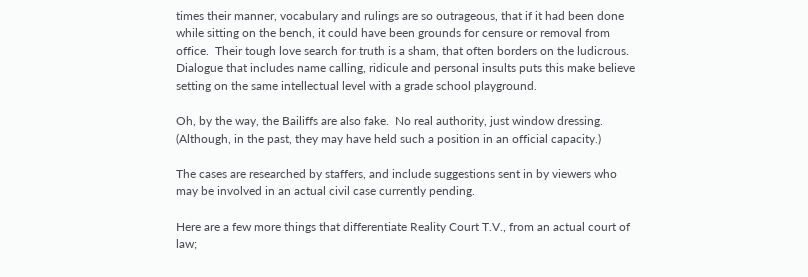times their manner, vocabulary and rulings are so outrageous, that if it had been done while sitting on the bench, it could have been grounds for censure or removal from office.  Their tough love search for truth is a sham, that often borders on the ludicrous.  Dialogue that includes name calling, ridicule and personal insults puts this make believe setting on the same intellectual level with a grade school playground.

Oh, by the way, the Bailiffs are also fake.  No real authority, just window dressing. (Although, in the past, they may have held such a position in an official capacity.)

The cases are researched by staffers, and include suggestions sent in by viewers who may be involved in an actual civil case currently pending.

Here are a few more things that differentiate Reality Court T.V., from an actual court of law;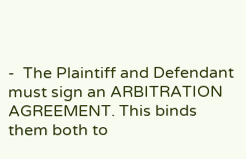-  The Plaintiff and Defendant must sign an ARBITRATION AGREEMENT. This binds them both to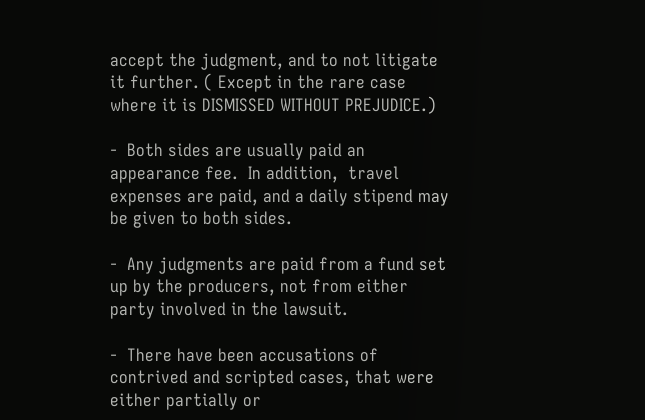accept the judgment, and to not litigate it further. ( Except in the rare case where it is DISMISSED WITHOUT PREJUDICE.)

-  Both sides are usually paid an appearance fee.  In addition,  travel expenses are paid, and a daily stipend may be given to both sides.

-  Any judgments are paid from a fund set up by the producers, not from either party involved in the lawsuit.

-  There have been accusations of contrived and scripted cases, that were either partially or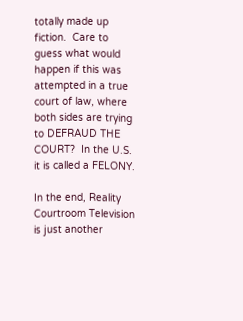totally made up fiction.  Care to guess what would happen if this was attempted in a true court of law, where both sides are trying to DEFRAUD THE COURT?  In the U.S. it is called a FELONY.

In the end, Reality Courtroom Television is just another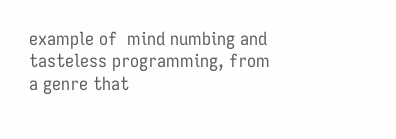example of  mind numbing and tasteless programming, from a genre that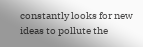constantly looks for new ideas to pollute the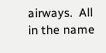airways.  All in the name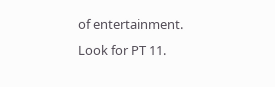of entertainment.
Look for PT 11.